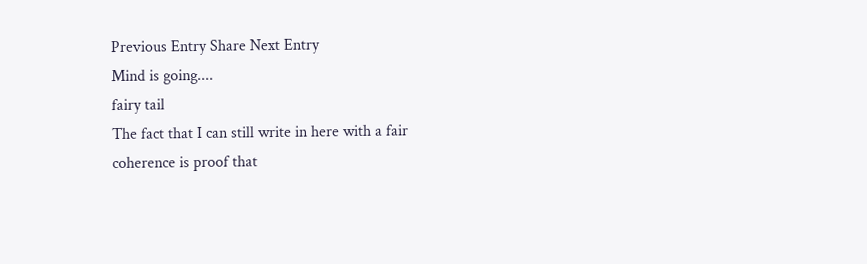Previous Entry Share Next Entry
Mind is going....
fairy tail
The fact that I can still write in here with a fair coherence is proof that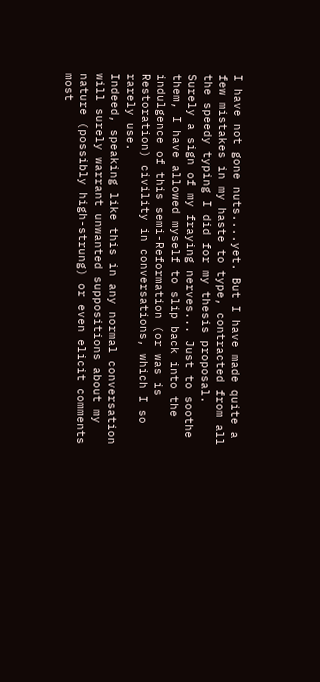I have not gone nuts....yet. But I have made quite a few mistakes in my haste to type, contracted from all the speedy typing I did for my thesis proposal. Surely a sign of my fraying nerves... Just to soothe them, I have allowed myself to slip back into the indulgence of this semi-Reformation (or was is Restoration) civility in conversations, which I so rarely use.
Indeed, speaking like this in any normal conversation will surely warrant unwanted suppositions about my nature (possibly high-strung) or even elicit comments most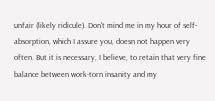unfair (likely ridicule). Don't mind me in my hour of self-absorption, which I assure you, doesn not happen very often. But it is necessary, I believe, to retain that very fine balance between work-torn insanity and my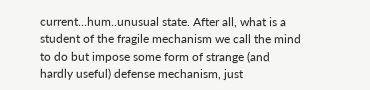current...hum..unusual state. After all, what is a student of the fragile mechanism we call the mind to do but impose some form of strange (and hardly useful) defense mechanism, just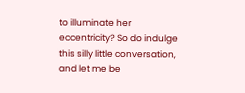to illuminate her eccentricity? So do indulge this silly little conversation, and let me be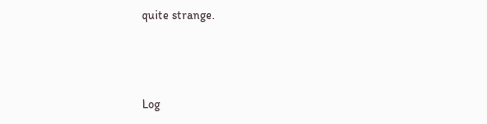quite strange.



Log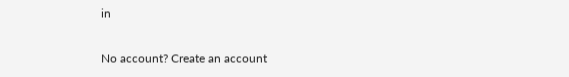in

No account? Create an account